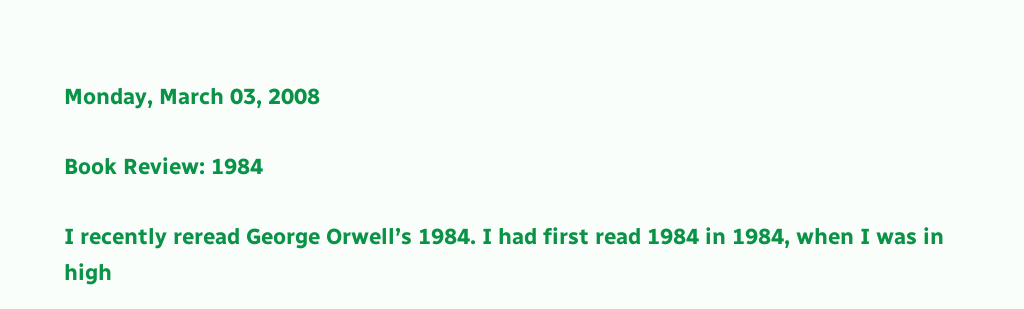Monday, March 03, 2008

Book Review: 1984

I recently reread George Orwell’s 1984. I had first read 1984 in 1984, when I was in high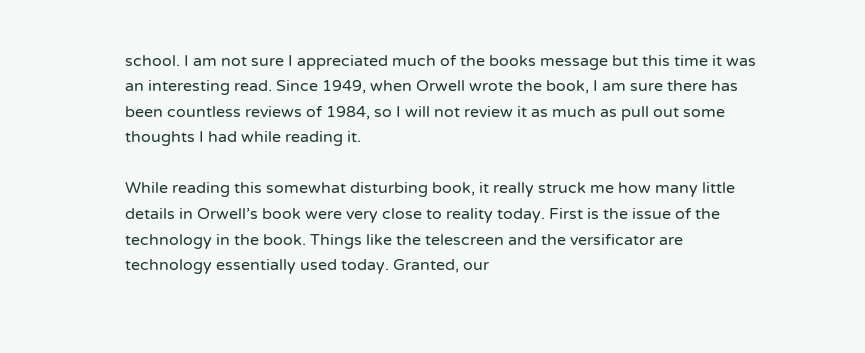school. I am not sure I appreciated much of the books message but this time it was an interesting read. Since 1949, when Orwell wrote the book, I am sure there has been countless reviews of 1984, so I will not review it as much as pull out some thoughts I had while reading it.

While reading this somewhat disturbing book, it really struck me how many little details in Orwell’s book were very close to reality today. First is the issue of the technology in the book. Things like the telescreen and the versificator are technology essentially used today. Granted, our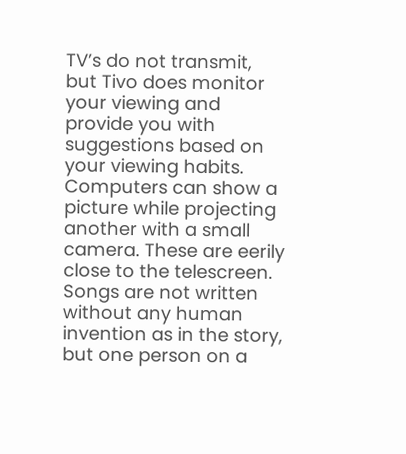TV’s do not transmit, but Tivo does monitor your viewing and provide you with suggestions based on your viewing habits. Computers can show a picture while projecting another with a small camera. These are eerily close to the telescreen. Songs are not written without any human invention as in the story, but one person on a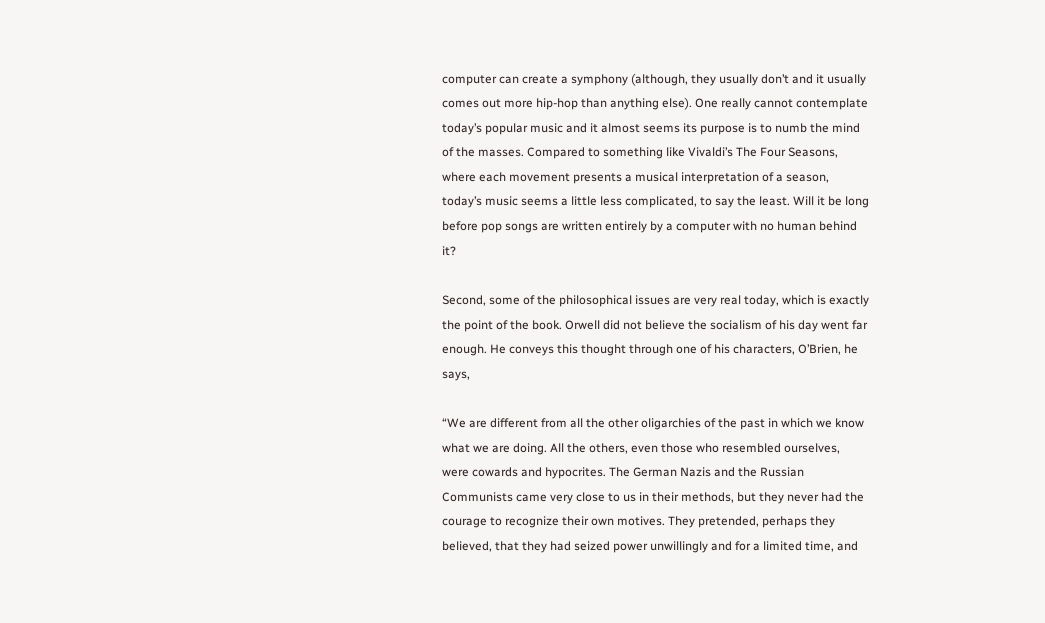computer can create a symphony (although, they usually don’t and it usually comes out more hip-hop than anything else). One really cannot contemplate today’s popular music and it almost seems its purpose is to numb the mind of the masses. Compared to something like Vivaldi’s The Four Seasons, where each movement presents a musical interpretation of a season, today’s music seems a little less complicated, to say the least. Will it be long before pop songs are written entirely by a computer with no human behind it?

Second, some of the philosophical issues are very real today, which is exactly the point of the book. Orwell did not believe the socialism of his day went far enough. He conveys this thought through one of his characters, O’Brien, he says,

“We are different from all the other oligarchies of the past in which we know what we are doing. All the others, even those who resembled ourselves, were cowards and hypocrites. The German Nazis and the Russian Communists came very close to us in their methods, but they never had the courage to recognize their own motives. They pretended, perhaps they believed, that they had seized power unwillingly and for a limited time, and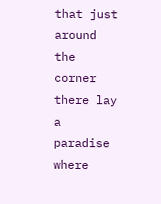that just around the corner there lay a paradise where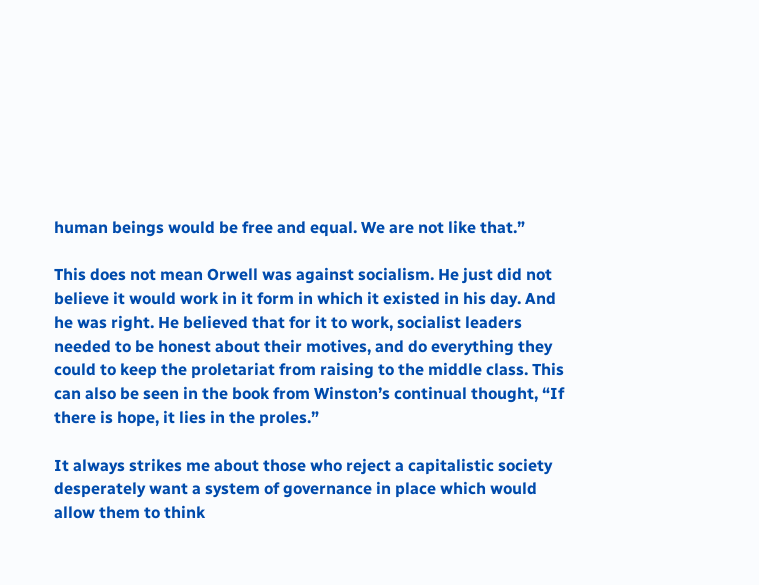human beings would be free and equal. We are not like that.”

This does not mean Orwell was against socialism. He just did not believe it would work in it form in which it existed in his day. And he was right. He believed that for it to work, socialist leaders needed to be honest about their motives, and do everything they could to keep the proletariat from raising to the middle class. This can also be seen in the book from Winston’s continual thought, “If there is hope, it lies in the proles.”

It always strikes me about those who reject a capitalistic society desperately want a system of governance in place which would allow them to think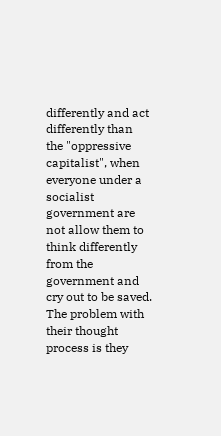differently and act differently than the "oppressive capitalist", when everyone under a socialist government are not allow them to think differently from the government and cry out to be saved. The problem with their thought process is they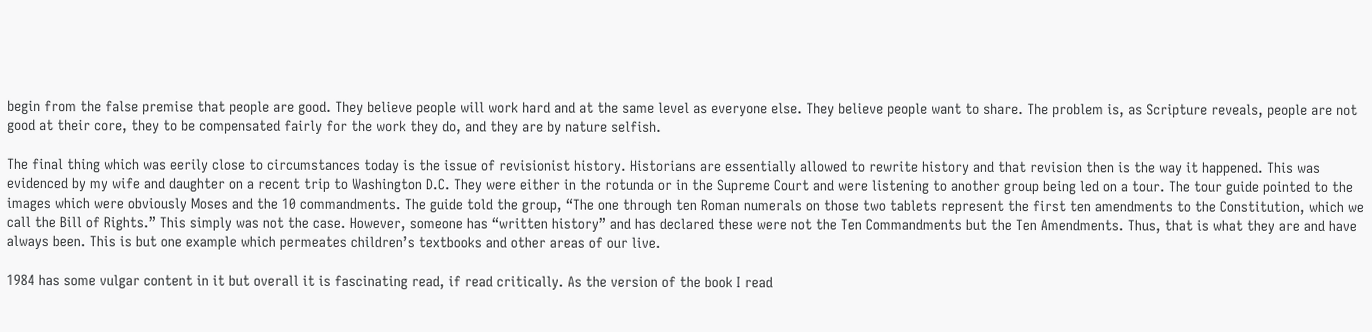begin from the false premise that people are good. They believe people will work hard and at the same level as everyone else. They believe people want to share. The problem is, as Scripture reveals, people are not good at their core, they to be compensated fairly for the work they do, and they are by nature selfish.

The final thing which was eerily close to circumstances today is the issue of revisionist history. Historians are essentially allowed to rewrite history and that revision then is the way it happened. This was evidenced by my wife and daughter on a recent trip to Washington D.C. They were either in the rotunda or in the Supreme Court and were listening to another group being led on a tour. The tour guide pointed to the images which were obviously Moses and the 10 commandments. The guide told the group, “The one through ten Roman numerals on those two tablets represent the first ten amendments to the Constitution, which we call the Bill of Rights.” This simply was not the case. However, someone has “written history” and has declared these were not the Ten Commandments but the Ten Amendments. Thus, that is what they are and have always been. This is but one example which permeates children’s textbooks and other areas of our live.

1984 has some vulgar content in it but overall it is fascinating read, if read critically. As the version of the book I read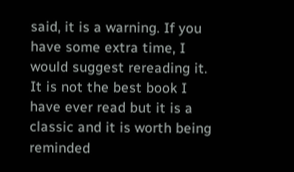said, it is a warning. If you have some extra time, I would suggest rereading it. It is not the best book I have ever read but it is a classic and it is worth being reminded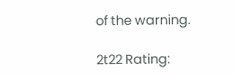of the warning.

2t22 Rating: